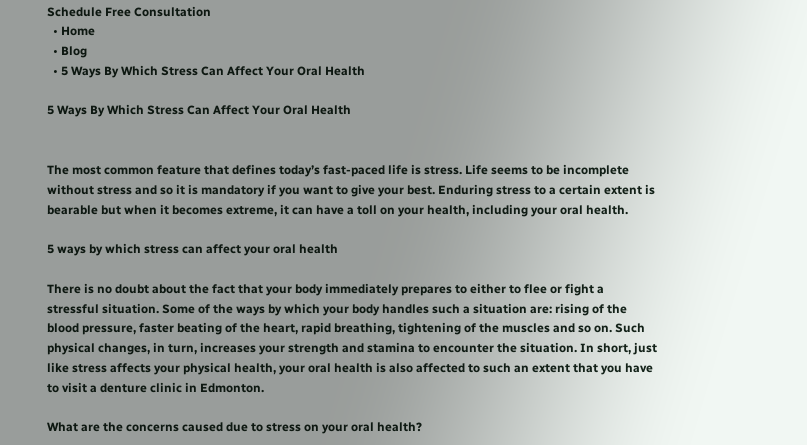Schedule Free Consultation
  • Home
  • Blog
  • 5 Ways By Which Stress Can Affect Your Oral Health

5 Ways By Which Stress Can Affect Your Oral Health


The most common feature that defines today’s fast-paced life is stress. Life seems to be incomplete without stress and so it is mandatory if you want to give your best. Enduring stress to a certain extent is bearable but when it becomes extreme, it can have a toll on your health, including your oral health.

5 ways by which stress can affect your oral health

There is no doubt about the fact that your body immediately prepares to either to flee or fight a stressful situation. Some of the ways by which your body handles such a situation are: rising of the blood pressure, faster beating of the heart, rapid breathing, tightening of the muscles and so on. Such physical changes, in turn, increases your strength and stamina to encounter the situation. In short, just like stress affects your physical health, your oral health is also affected to such an extent that you have to visit a denture clinic in Edmonton.

What are the concerns caused due to stress on your oral health?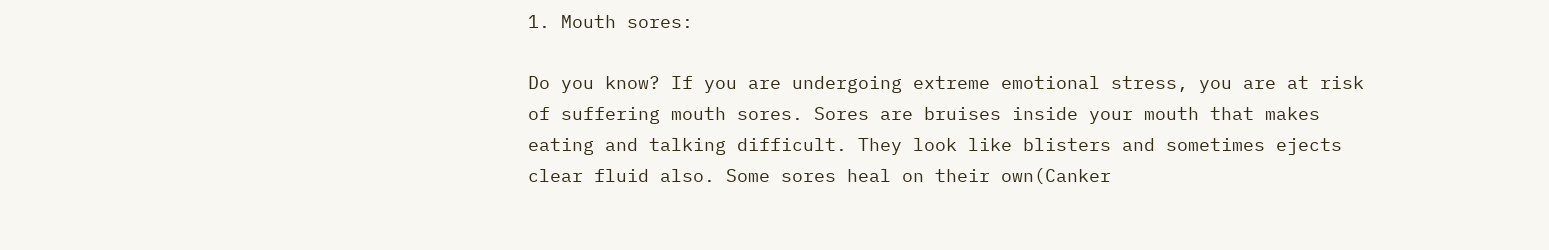1. Mouth sores:

Do you know? If you are undergoing extreme emotional stress, you are at risk of suffering mouth sores. Sores are bruises inside your mouth that makes eating and talking difficult. They look like blisters and sometimes ejects clear fluid also. Some sores heal on their own(Canker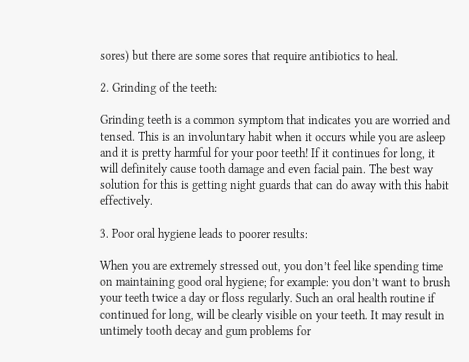sores) but there are some sores that require antibiotics to heal.

2. Grinding of the teeth:

Grinding teeth is a common symptom that indicates you are worried and tensed. This is an involuntary habit when it occurs while you are asleep and it is pretty harmful for your poor teeth! If it continues for long, it will definitely cause tooth damage and even facial pain. The best way solution for this is getting night guards that can do away with this habit effectively.

3. Poor oral hygiene leads to poorer results:

When you are extremely stressed out, you don’t feel like spending time on maintaining good oral hygiene; for example: you don’t want to brush your teeth twice a day or floss regularly. Such an oral health routine if continued for long, will be clearly visible on your teeth. It may result in untimely tooth decay and gum problems for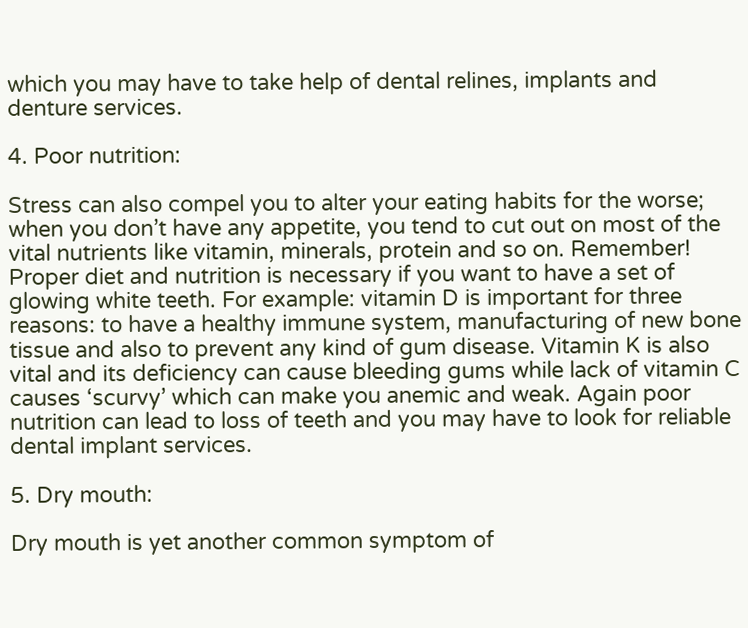which you may have to take help of dental relines, implants and denture services.

4. Poor nutrition:

Stress can also compel you to alter your eating habits for the worse; when you don’t have any appetite, you tend to cut out on most of the vital nutrients like vitamin, minerals, protein and so on. Remember! Proper diet and nutrition is necessary if you want to have a set of glowing white teeth. For example: vitamin D is important for three reasons: to have a healthy immune system, manufacturing of new bone tissue and also to prevent any kind of gum disease. Vitamin K is also vital and its deficiency can cause bleeding gums while lack of vitamin C causes ‘scurvy’ which can make you anemic and weak. Again poor nutrition can lead to loss of teeth and you may have to look for reliable dental implant services.

5. Dry mouth:

Dry mouth is yet another common symptom of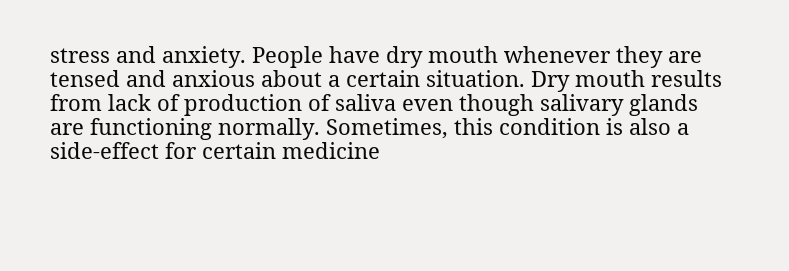stress and anxiety. People have dry mouth whenever they are tensed and anxious about a certain situation. Dry mouth results from lack of production of saliva even though salivary glands are functioning normally. Sometimes, this condition is also a side-effect for certain medicine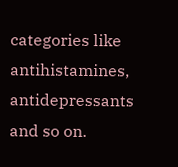categories like antihistamines, antidepressants and so on.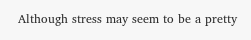Although stress may seem to be a pretty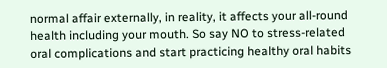normal affair externally, in reality, it affects your all-round health including your mouth. So say NO to stress-related oral complications and start practicing healthy oral habits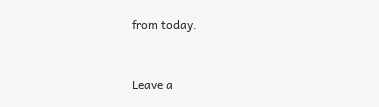from today.


Leave a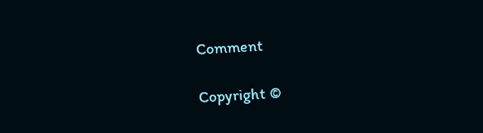Comment

Copyright ©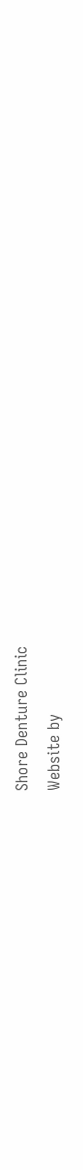Shore Denture Clinic
Website by